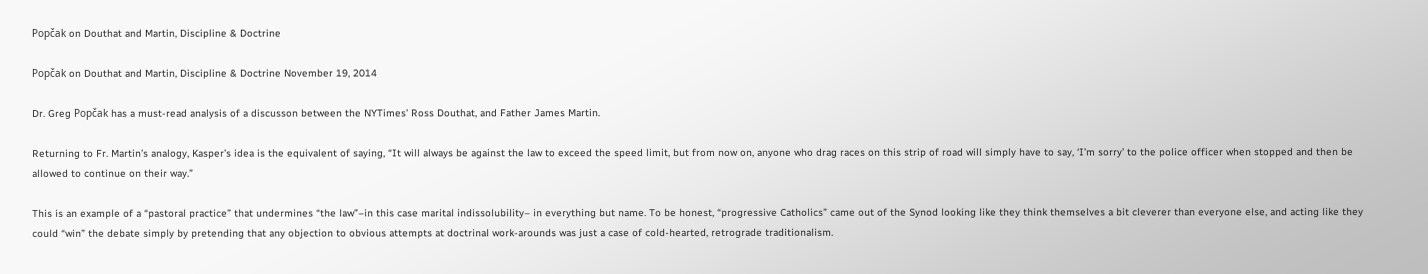Popčak on Douthat and Martin, Discipline & Doctrine

Popčak on Douthat and Martin, Discipline & Doctrine November 19, 2014

Dr. Greg Popčak has a must-read analysis of a discusson between the NYTimes’ Ross Douthat, and Father James Martin.

Returning to Fr. Martin’s analogy, Kasper’s idea is the equivalent of saying, “It will always be against the law to exceed the speed limit, but from now on, anyone who drag races on this strip of road will simply have to say, ‘I’m sorry’ to the police officer when stopped and then be allowed to continue on their way.”

This is an example of a “pastoral practice” that undermines “the law”–in this case marital indissolubility– in everything but name. To be honest, “progressive Catholics” came out of the Synod looking like they think themselves a bit cleverer than everyone else, and acting like they could “win” the debate simply by pretending that any objection to obvious attempts at doctrinal work-arounds was just a case of cold-hearted, retrograde traditionalism.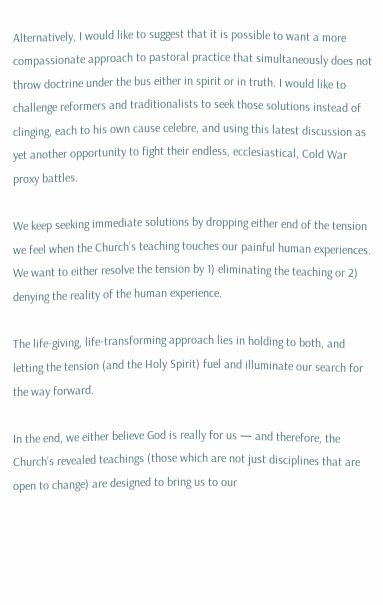Alternatively, I would like to suggest that it is possible to want a more compassionate approach to pastoral practice that simultaneously does not throw doctrine under the bus either in spirit or in truth. I would like to challenge reformers and traditionalists to seek those solutions instead of clinging, each to his own cause celebre, and using this latest discussion as yet another opportunity to fight their endless, ecclesiastical, Cold War proxy battles.

We keep seeking immediate solutions by dropping either end of the tension we feel when the Church’s teaching touches our painful human experiences. We want to either resolve the tension by 1) eliminating the teaching or 2) denying the reality of the human experience.

The life-giving, life-transforming approach lies in holding to both, and letting the tension (and the Holy Spirit) fuel and illuminate our search for the way forward.

In the end, we either believe God is really for us — and therefore, the Church’s revealed teachings (those which are not just disciplines that are open to change) are designed to bring us to our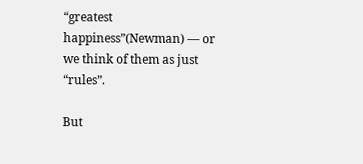“greatest happiness”(Newman) — or we think of them as just “rules”.

But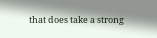that does take a strong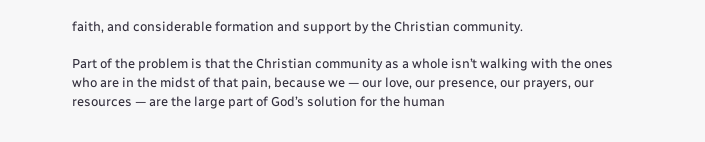faith, and considerable formation and support by the Christian community.

Part of the problem is that the Christian community as a whole isn’t walking with the ones who are in the midst of that pain, because we — our love, our presence, our prayers, our resources — are the large part of God’s solution for the human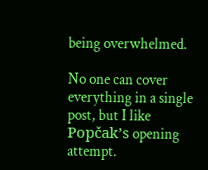being overwhelmed.

No one can cover everything in a single post, but I like Popčak’s opening attempt.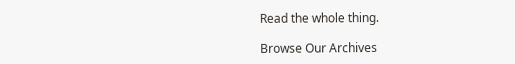Read the whole thing.

Browse Our Archives